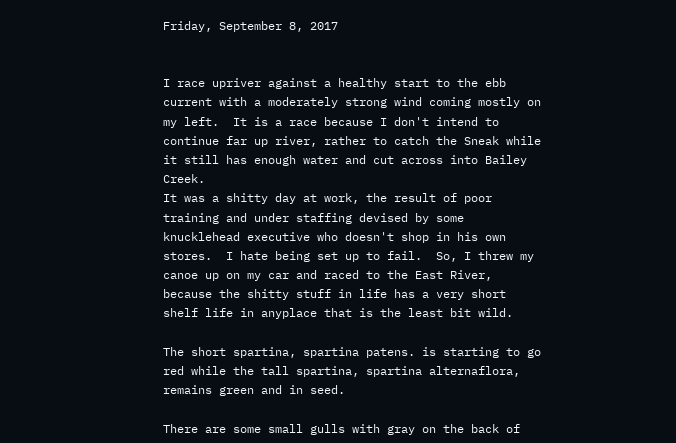Friday, September 8, 2017


I race upriver against a healthy start to the ebb current with a moderately strong wind coming mostly on my left.  It is a race because I don't intend to continue far up river, rather to catch the Sneak while it still has enough water and cut across into Bailey Creek.
It was a shitty day at work, the result of poor training and under staffing devised by some knucklehead executive who doesn't shop in his own stores.  I hate being set up to fail.  So, I threw my canoe up on my car and raced to the East River, because the shitty stuff in life has a very short shelf life in anyplace that is the least bit wild.

The short spartina, spartina patens. is starting to go red while the tall spartina, spartina alternaflora, remains green and in seed.

There are some small gulls with gray on the back of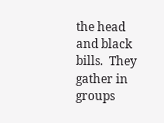the head and black bills.  They gather in groups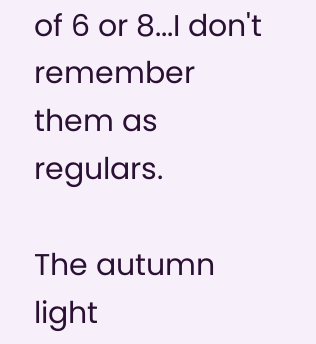of 6 or 8...I don't remember them as regulars.

The autumn light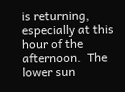is returning, especially at this hour of the afternoon.  The lower sun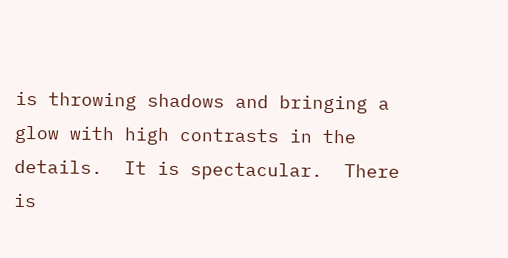is throwing shadows and bringing a glow with high contrasts in the details.  It is spectacular.  There is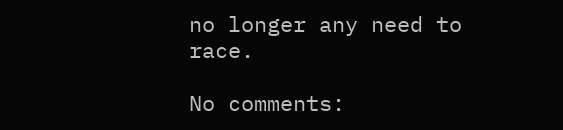no longer any need to race.

No comments: